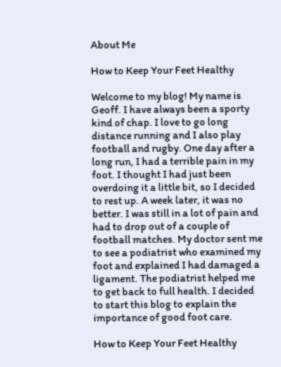About Me

How to Keep Your Feet Healthy

Welcome to my blog! My name is Geoff. I have always been a sporty kind of chap. I love to go long distance running and I also play football and rugby. One day after a long run, I had a terrible pain in my foot. I thought I had just been overdoing it a little bit, so I decided to rest up. A week later, it was no better. I was still in a lot of pain and had to drop out of a couple of football matches. My doctor sent me to see a podiatrist who examined my foot and explained I had damaged a ligament. The podiatrist helped me to get back to full health. I decided to start this blog to explain the importance of good foot care.

How to Keep Your Feet Healthy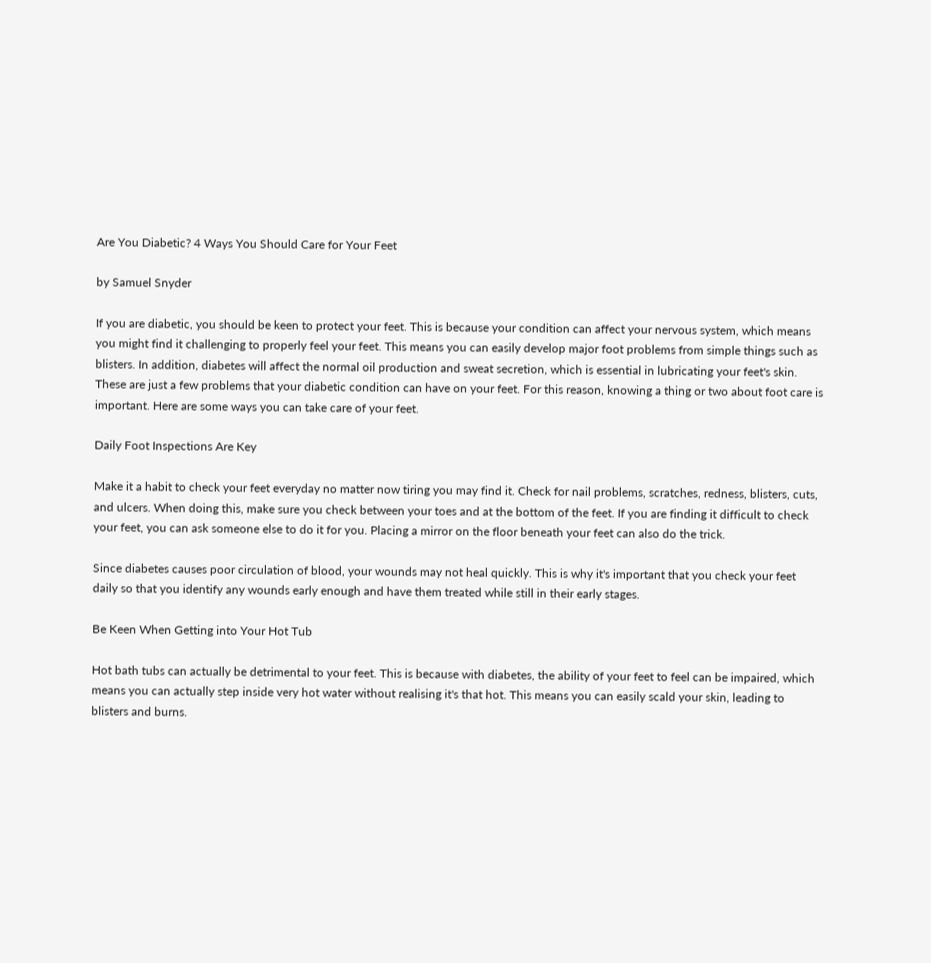Are You Diabetic? 4 Ways You Should Care for Your Feet

by Samuel Snyder

If you are diabetic, you should be keen to protect your feet. This is because your condition can affect your nervous system, which means you might find it challenging to properly feel your feet. This means you can easily develop major foot problems from simple things such as blisters. In addition, diabetes will affect the normal oil production and sweat secretion, which is essential in lubricating your feet's skin. These are just a few problems that your diabetic condition can have on your feet. For this reason, knowing a thing or two about foot care is important. Here are some ways you can take care of your feet.

Daily Foot Inspections Are Key

Make it a habit to check your feet everyday no matter now tiring you may find it. Check for nail problems, scratches, redness, blisters, cuts, and ulcers. When doing this, make sure you check between your toes and at the bottom of the feet. If you are finding it difficult to check your feet, you can ask someone else to do it for you. Placing a mirror on the floor beneath your feet can also do the trick.

Since diabetes causes poor circulation of blood, your wounds may not heal quickly. This is why it's important that you check your feet daily so that you identify any wounds early enough and have them treated while still in their early stages.

Be Keen When Getting into Your Hot Tub

Hot bath tubs can actually be detrimental to your feet. This is because with diabetes, the ability of your feet to feel can be impaired, which means you can actually step inside very hot water without realising it's that hot. This means you can easily scald your skin, leading to blisters and burns.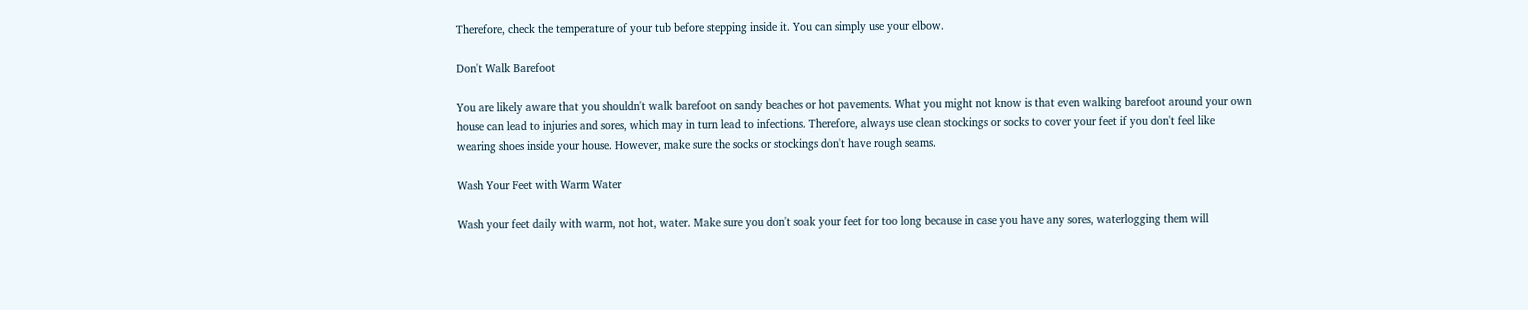Therefore, check the temperature of your tub before stepping inside it. You can simply use your elbow.

Don't Walk Barefoot

You are likely aware that you shouldn't walk barefoot on sandy beaches or hot pavements. What you might not know is that even walking barefoot around your own house can lead to injuries and sores, which may in turn lead to infections. Therefore, always use clean stockings or socks to cover your feet if you don't feel like wearing shoes inside your house. However, make sure the socks or stockings don't have rough seams.

Wash Your Feet with Warm Water

Wash your feet daily with warm, not hot, water. Make sure you don't soak your feet for too long because in case you have any sores, waterlogging them will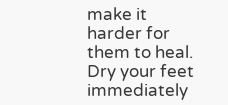make it harder for them to heal. Dry your feet immediately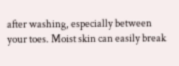after washing, especially between your toes. Moist skin can easily break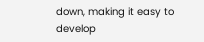down, making it easy to develop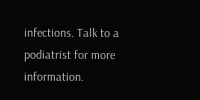infections. Talk to a podiatrist for more information.